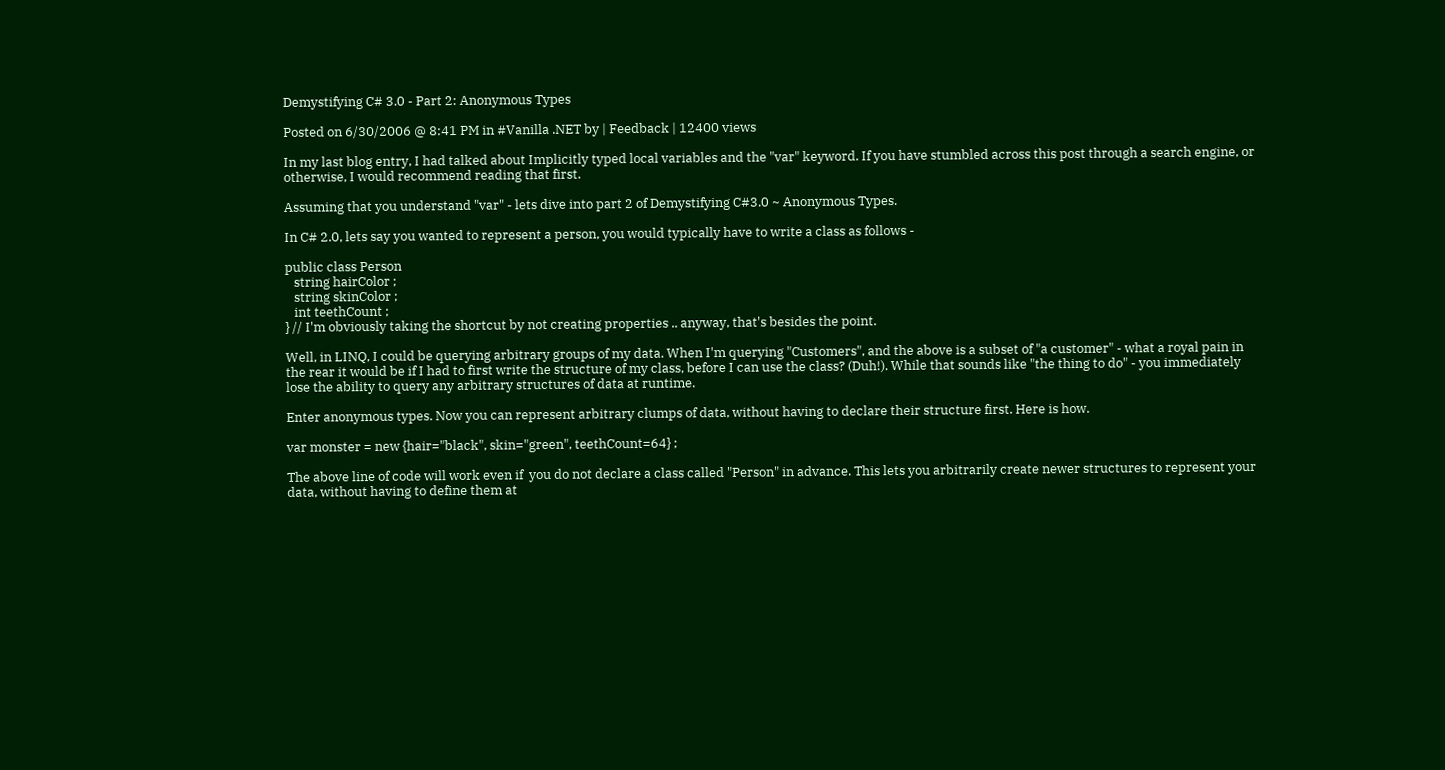Demystifying C# 3.0 - Part 2: Anonymous Types

Posted on 6/30/2006 @ 8:41 PM in #Vanilla .NET by | Feedback | 12400 views

In my last blog entry, I had talked about Implicitly typed local variables and the "var" keyword. If you have stumbled across this post through a search engine, or otherwise, I would recommend reading that first.

Assuming that you understand "var" - lets dive into part 2 of Demystifying C#3.0 ~ Anonymous Types.

In C# 2.0, lets say you wanted to represent a person, you would typically have to write a class as follows -

public class Person
   string hairColor ;
   string skinColor ;
   int teethCount ;
} // I'm obviously taking the shortcut by not creating properties .. anyway, that's besides the point.

Well, in LINQ, I could be querying arbitrary groups of my data. When I'm querying "Customers", and the above is a subset of "a customer" - what a royal pain in the rear it would be if I had to first write the structure of my class, before I can use the class? (Duh!). While that sounds like "the thing to do" - you immediately lose the ability to query any arbitrary structures of data at runtime.

Enter anonymous types. Now you can represent arbitrary clumps of data, without having to declare their structure first. Here is how.

var monster = new {hair="black", skin="green", teethCount=64} ;

The above line of code will work even if  you do not declare a class called "Person" in advance. This lets you arbitrarily create newer structures to represent your data, without having to define them at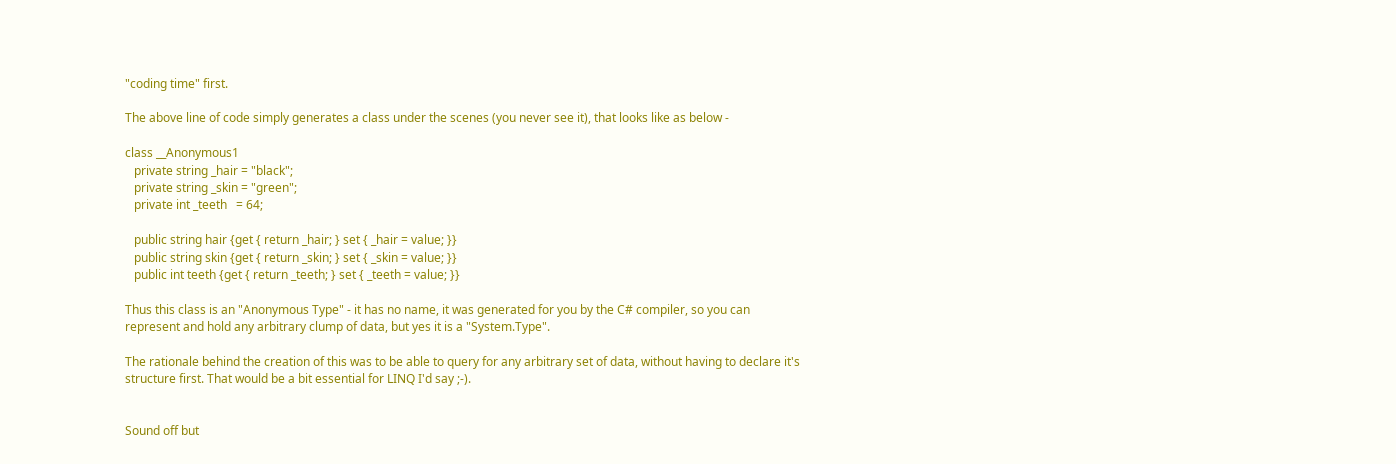"coding time" first.

The above line of code simply generates a class under the scenes (you never see it), that looks like as below -

class __Anonymous1
   private string _hair = "black";
   private string _skin = "green";
   private int _teeth   = 64;

   public string hair {get { return _hair; } set { _hair = value; }}
   public string skin {get { return _skin; } set { _skin = value; }}
   public int teeth {get { return _teeth; } set { _teeth = value; }}

Thus this class is an "Anonymous Type" - it has no name, it was generated for you by the C# compiler, so you can represent and hold any arbitrary clump of data, but yes it is a "System.Type".

The rationale behind the creation of this was to be able to query for any arbitrary set of data, without having to declare it's structure first. That would be a bit essential for LINQ I'd say ;-).


Sound off but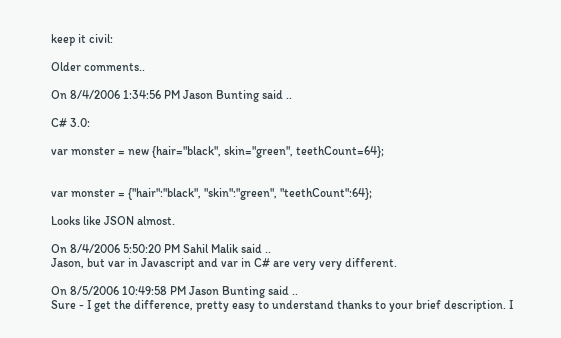keep it civil:

Older comments..

On 8/4/2006 1:34:56 PM Jason Bunting said ..

C# 3.0:

var monster = new {hair="black", skin="green", teethCount=64};


var monster = {"hair":"black", "skin":"green", "teethCount":64};

Looks like JSON almost.

On 8/4/2006 5:50:20 PM Sahil Malik said ..
Jason, but var in Javascript and var in C# are very very different.

On 8/5/2006 10:49:58 PM Jason Bunting said ..
Sure - I get the difference, pretty easy to understand thanks to your brief description. I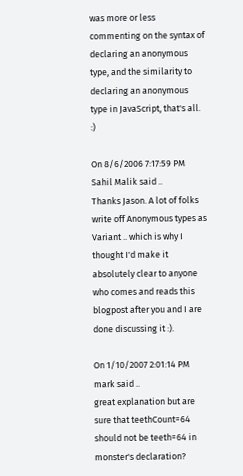was more or less commenting on the syntax of declaring an anonymous type, and the similarity to declaring an anonymous type in JavaScript, that's all. :)

On 8/6/2006 7:17:59 PM Sahil Malik said ..
Thanks Jason. A lot of folks write off Anonymous types as Variant .. which is why I thought I'd make it absolutely clear to anyone who comes and reads this blogpost after you and I are done discussing it :).

On 1/10/2007 2:01:14 PM mark said ..
great explanation but are sure that teethCount=64 should not be teeth=64 in monster's declaration?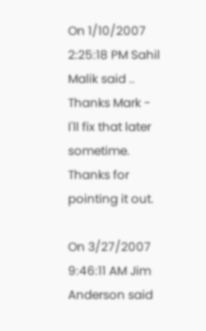On 1/10/2007 2:25:18 PM Sahil Malik said ..
Thanks Mark - I'll fix that later sometime. Thanks for pointing it out.

On 3/27/2007 9:46:11 AM Jim Anderson said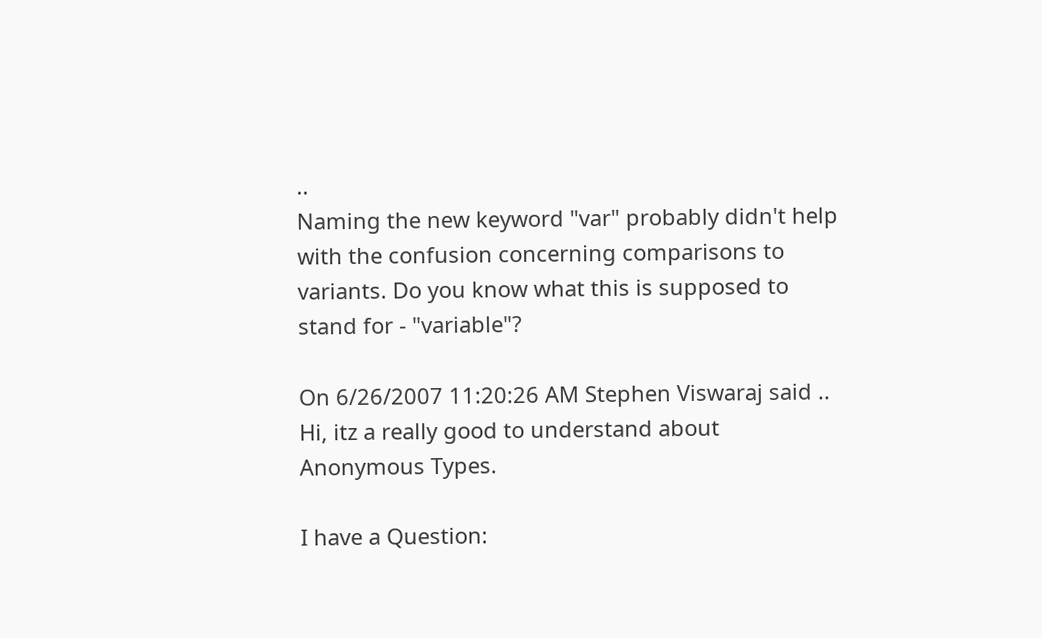..
Naming the new keyword "var" probably didn't help with the confusion concerning comparisons to variants. Do you know what this is supposed to stand for - "variable"?

On 6/26/2007 11:20:26 AM Stephen Viswaraj said ..
Hi, itz a really good to understand about Anonymous Types.

I have a Question: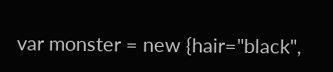var monster = new {hair="black",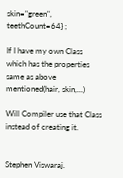skin="green", teethCount=64} ;

If I have my own Class which has the properties same as above mentioned(hair, skin,...)

Will Compiler use that Class instead of creating it.


Stephen Viswaraj.